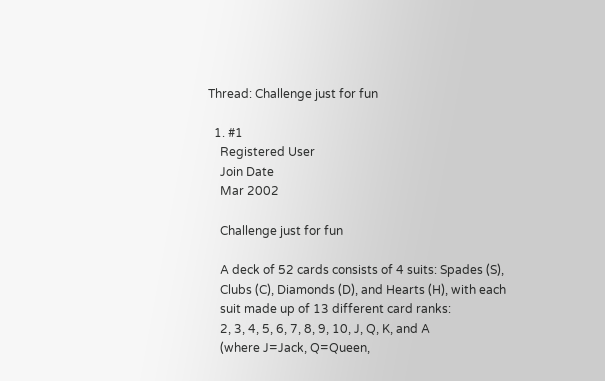Thread: Challenge just for fun

  1. #1
    Registered User
    Join Date
    Mar 2002

    Challenge just for fun

    A deck of 52 cards consists of 4 suits: Spades (S),
    Clubs (C), Diamonds (D), and Hearts (H), with each
    suit made up of 13 different card ranks:
    2, 3, 4, 5, 6, 7, 8, 9, 10, J, Q, K, and A
    (where J=Jack, Q=Queen,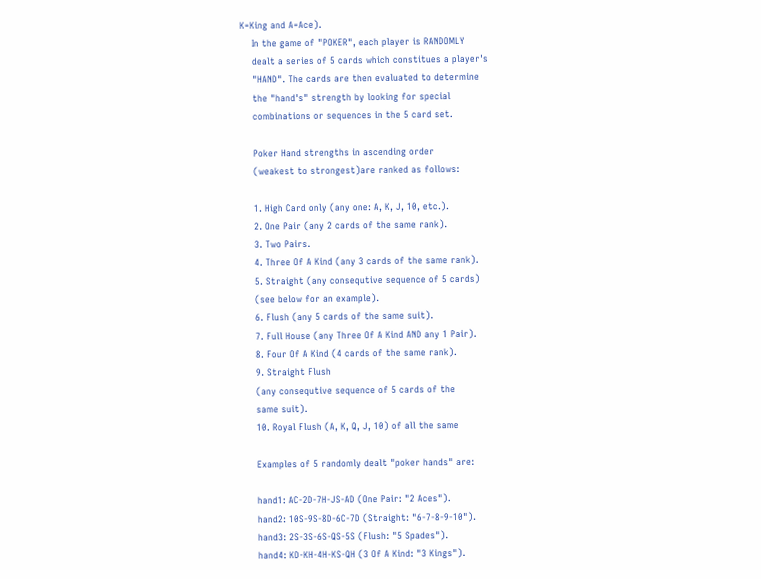K=King and A=Ace).
    In the game of "POKER", each player is RANDOMLY
    dealt a series of 5 cards which constitues a player's
    "HAND". The cards are then evaluated to determine
    the "hand's" strength by looking for special
    combinations or sequences in the 5 card set.

    Poker Hand strengths in ascending order
    (weakest to strongest)are ranked as follows:

    1. High Card only (any one: A, K, J, 10, etc.).
    2. One Pair (any 2 cards of the same rank).
    3. Two Pairs.
    4. Three Of A Kind (any 3 cards of the same rank).
    5. Straight (any consequtive sequence of 5 cards)
    (see below for an example).
    6. Flush (any 5 cards of the same suit).
    7. Full House (any Three Of A Kind AND any 1 Pair).
    8. Four Of A Kind (4 cards of the same rank).
    9. Straight Flush
    (any consequtive sequence of 5 cards of the
    same suit).
    10. Royal Flush (A, K, Q, J, 10) of all the same

    Examples of 5 randomly dealt "poker hands" are:

    hand1: AC-2D-7H-JS-AD (One Pair: "2 Aces").
    hand2: 10S-9S-8D-6C-7D (Straight: "6-7-8-9-10").
    hand3: 2S-3S-6S-QS-5S (Flush: "5 Spades").
    hand4: KD-KH-4H-KS-QH (3 Of A Kind: "3 Kings").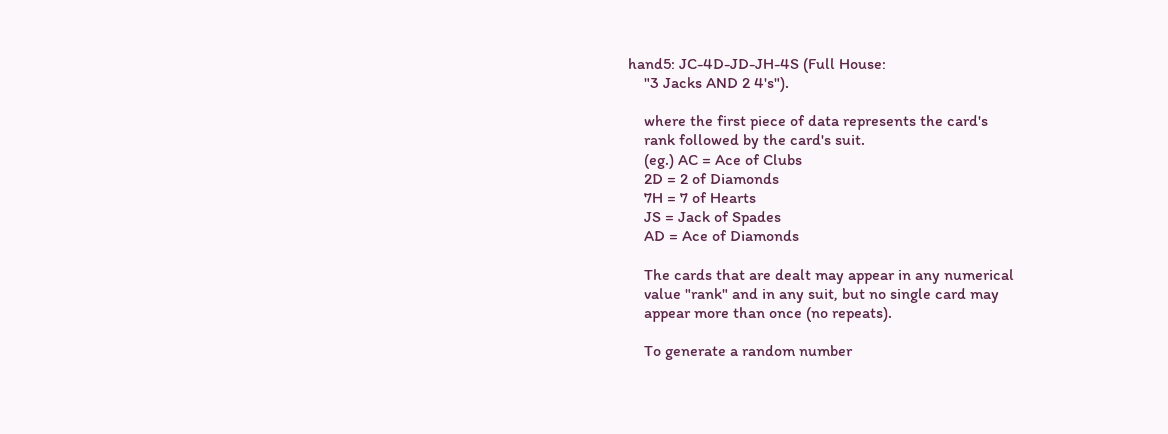hand5: JC-4D-JD-JH-4S (Full House:
    "3 Jacks AND 2 4's").

    where the first piece of data represents the card's
    rank followed by the card's suit.
    (eg.) AC = Ace of Clubs
    2D = 2 of Diamonds
    7H = 7 of Hearts
    JS = Jack of Spades
    AD = Ace of Diamonds

    The cards that are dealt may appear in any numerical
    value "rank" and in any suit, but no single card may
    appear more than once (no repeats).

    To generate a random number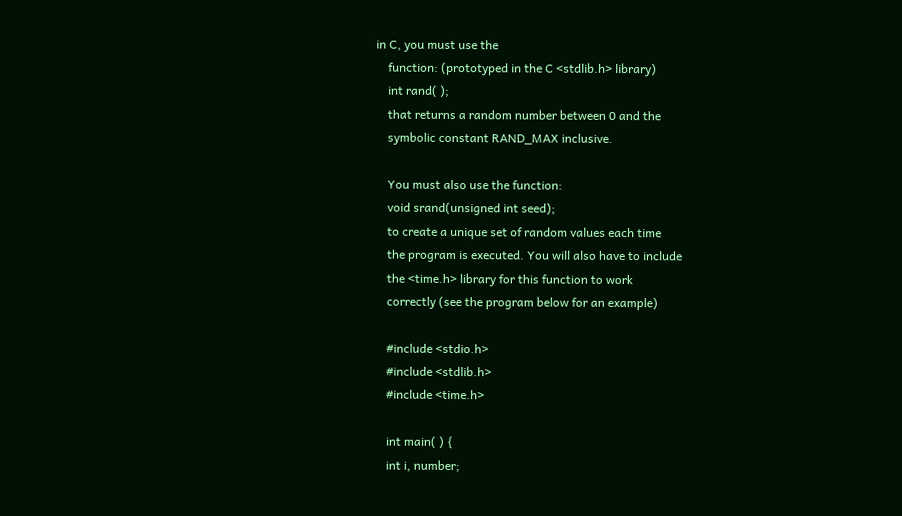in C, you must use the
    function: (prototyped in the C <stdlib.h> library)
    int rand( );
    that returns a random number between 0 and the
    symbolic constant RAND_MAX inclusive.

    You must also use the function:
    void srand(unsigned int seed);
    to create a unique set of random values each time
    the program is executed. You will also have to include
    the <time.h> library for this function to work
    correctly (see the program below for an example)

    #include <stdio.h>
    #include <stdlib.h>
    #include <time.h>

    int main( ) {
    int i, number;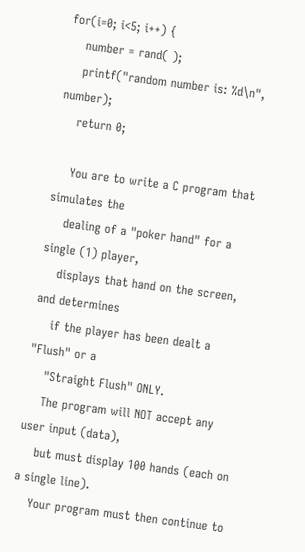for(i=0; i<5; i++) {
    number = rand( );
    printf("random number is: %d\n", number);
    return 0;

    You are to write a C program that simulates the
    dealing of a "poker hand" for a single (1) player,
    displays that hand on the screen, and determines
    if the player has been dealt a "Flush" or a
    "Straight Flush" ONLY.
    The program will NOT accept any user input (data),
    but must display 100 hands (each on a single line).
    Your program must then continue to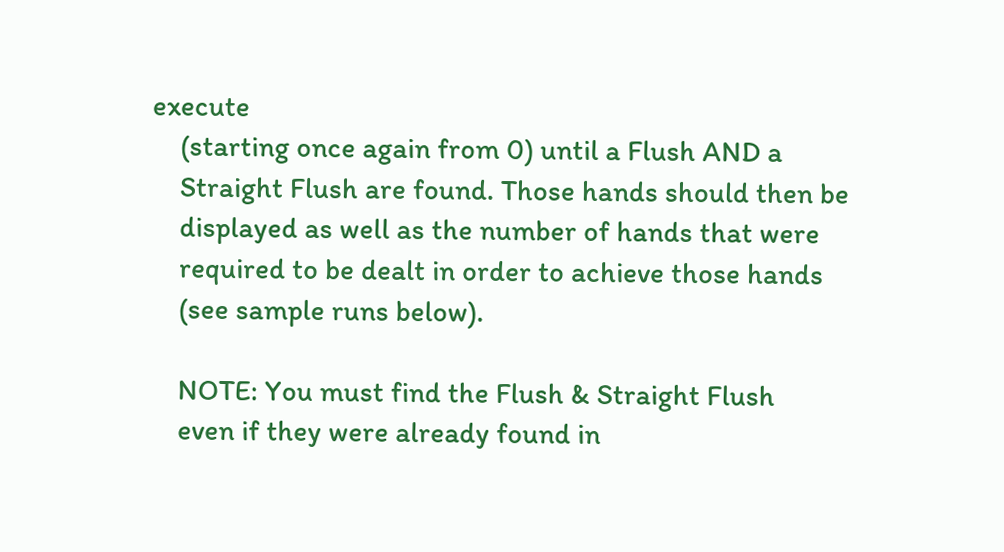execute
    (starting once again from 0) until a Flush AND a
    Straight Flush are found. Those hands should then be
    displayed as well as the number of hands that were
    required to be dealt in order to achieve those hands
    (see sample runs below).

    NOTE: You must find the Flush & Straight Flush
    even if they were already found in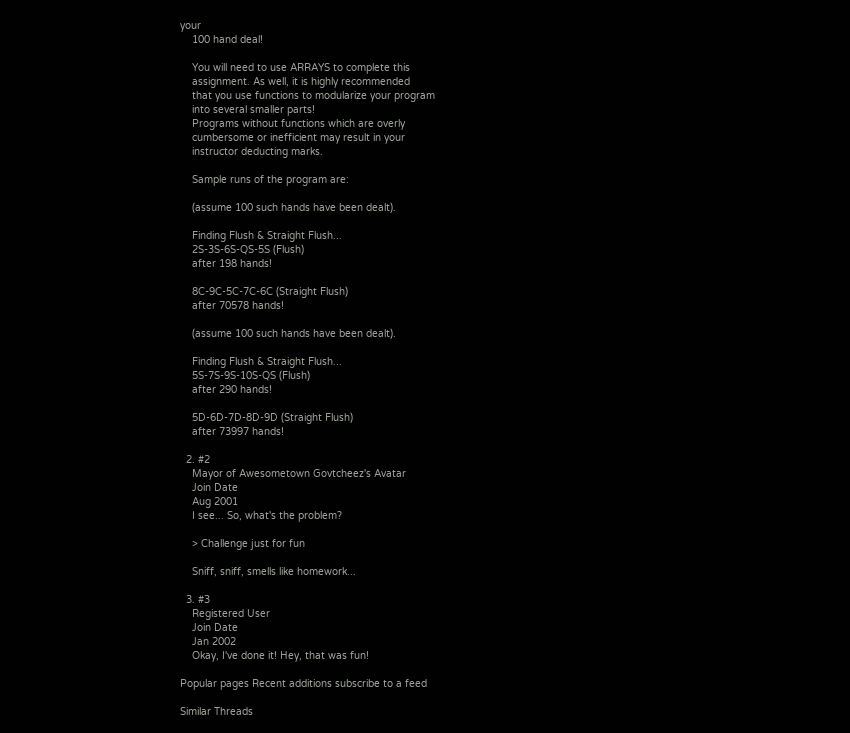your
    100 hand deal!

    You will need to use ARRAYS to complete this
    assignment. As well, it is highly recommended
    that you use functions to modularize your program
    into several smaller parts!
    Programs without functions which are overly
    cumbersome or inefficient may result in your
    instructor deducting marks.

    Sample runs of the program are:

    (assume 100 such hands have been dealt).

    Finding Flush & Straight Flush...
    2S-3S-6S-QS-5S (Flush)
    after 198 hands!

    8C-9C-5C-7C-6C (Straight Flush)
    after 70578 hands!

    (assume 100 such hands have been dealt).

    Finding Flush & Straight Flush...
    5S-7S-9S-10S-QS (Flush)
    after 290 hands!

    5D-6D-7D-8D-9D (Straight Flush)
    after 73997 hands!

  2. #2
    Mayor of Awesometown Govtcheez's Avatar
    Join Date
    Aug 2001
    I see... So, what's the problem?

    > Challenge just for fun

    Sniff, sniff, smells like homework...

  3. #3
    Registered User
    Join Date
    Jan 2002
    Okay, I've done it! Hey, that was fun!

Popular pages Recent additions subscribe to a feed

Similar Threads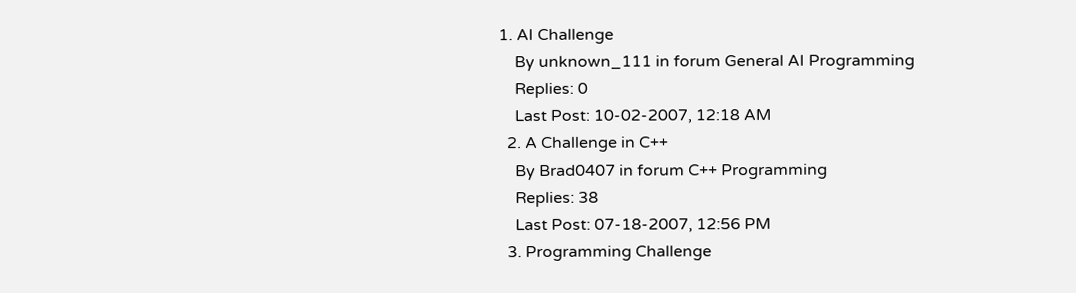1. AI Challenge
    By unknown_111 in forum General AI Programming
    Replies: 0
    Last Post: 10-02-2007, 12:18 AM
  2. A Challenge in C++
    By Brad0407 in forum C++ Programming
    Replies: 38
    Last Post: 07-18-2007, 12:56 PM
  3. Programming Challenge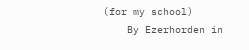(for my school)
    By Ezerhorden in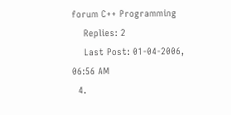forum C++ Programming
    Replies: 2
    Last Post: 01-04-2006, 06:56 AM
  4.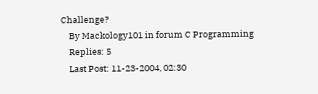Challenge?
    By Mackology101 in forum C Programming
    Replies: 5
    Last Post: 11-23-2004, 02:30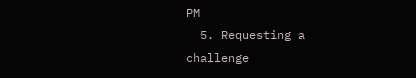PM
  5. Requesting a challenge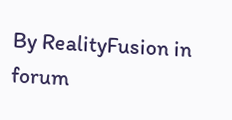By RealityFusion in forum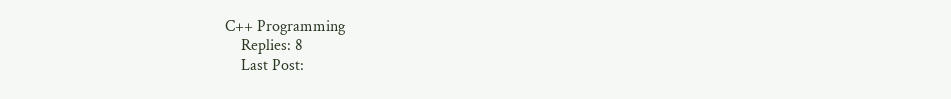C++ Programming
    Replies: 8
    Last Post: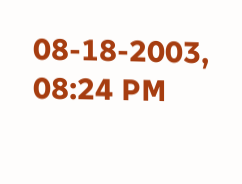08-18-2003, 08:24 PM